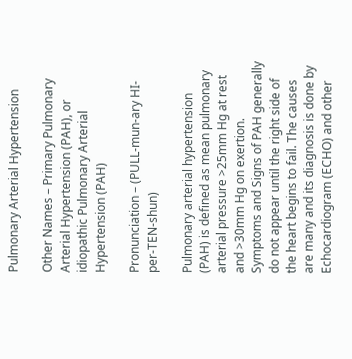Pulmonary Arterial Hypertension

Other Names – Primary Pulmonary Arterial Hypertension (PAH), or idiopathic Pulmonary Arterial Hypertension (PAH)

Pronunciation – (PULL-mun-ary HI-per-TEN-shun)

Pulmonary arterial hypertension (PAH) is defined as mean pulmonary arterial pressure >25mm Hg at rest and >30mm Hg on exertion. Symptoms and Signs of PAH generally do not appear until the right side of the heart begins to fail. The causes are many and its diagnosis is done by Echocardiogram (ECHO) and other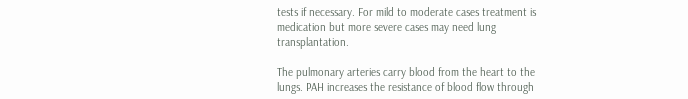tests if necessary. For mild to moderate cases treatment is medication but more severe cases may need lung transplantation.

The pulmonary arteries carry blood from the heart to the lungs. PAH increases the resistance of blood flow through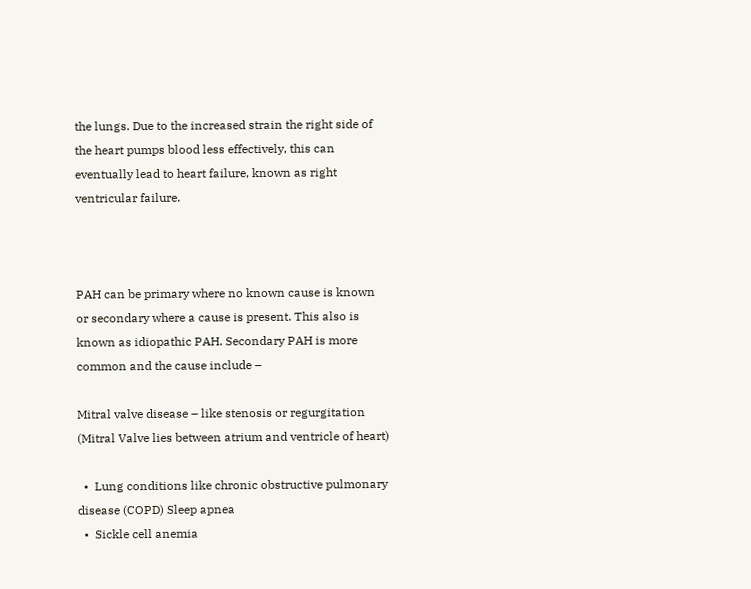the lungs. Due to the increased strain the right side of the heart pumps blood less effectively, this can eventually lead to heart failure, known as right ventricular failure.



PAH can be primary where no known cause is known or secondary where a cause is present. This also is known as idiopathic PAH. Secondary PAH is more common and the cause include –

Mitral valve disease – like stenosis or regurgitation (Mitral Valve lies between atrium and ventricle of heart)

  •  Lung conditions like chronic obstructive pulmonary disease (COPD) Sleep apnea
  •  Sickle cell anemia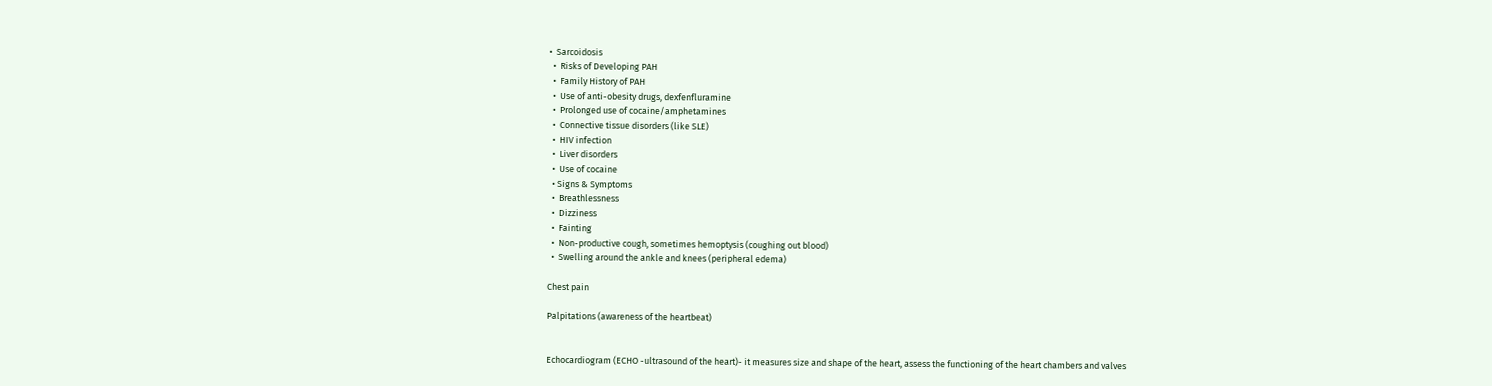•  Sarcoidosis
  •  Risks of Developing PAH
  •  Family History of PAH
  •  Use of anti-obesity drugs, dexfenfluramine
  •  Prolonged use of cocaine/amphetamines
  •  Connective tissue disorders (like SLE)
  •  HIV infection
  •  Liver disorders
  •  Use of cocaine
  • Signs & Symptoms
  •  Breathlessness
  •  Dizziness
  •  Fainting
  •  Non-productive cough, sometimes hemoptysis (coughing out blood)
  •  Swelling around the ankle and knees (peripheral edema)

Chest pain

Palpitations (awareness of the heartbeat)


Echocardiogram (ECHO -ultrasound of the heart)- it measures size and shape of the heart, assess the functioning of the heart chambers and valves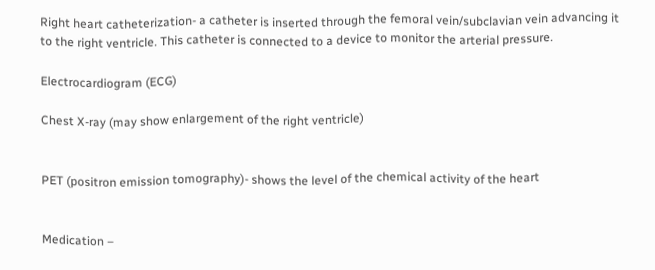Right heart catheterization- a catheter is inserted through the femoral vein/subclavian vein advancing it to the right ventricle. This catheter is connected to a device to monitor the arterial pressure.

Electrocardiogram (ECG)

Chest X-ray (may show enlargement of the right ventricle)


PET (positron emission tomography)- shows the level of the chemical activity of the heart


Medication –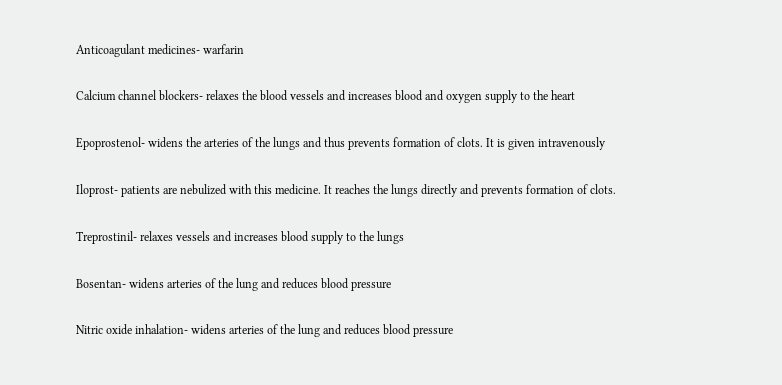Anticoagulant medicines- warfarin

Calcium channel blockers- relaxes the blood vessels and increases blood and oxygen supply to the heart

Epoprostenol- widens the arteries of the lungs and thus prevents formation of clots. It is given intravenously

Iloprost- patients are nebulized with this medicine. It reaches the lungs directly and prevents formation of clots.

Treprostinil- relaxes vessels and increases blood supply to the lungs

Bosentan- widens arteries of the lung and reduces blood pressure

Nitric oxide inhalation- widens arteries of the lung and reduces blood pressure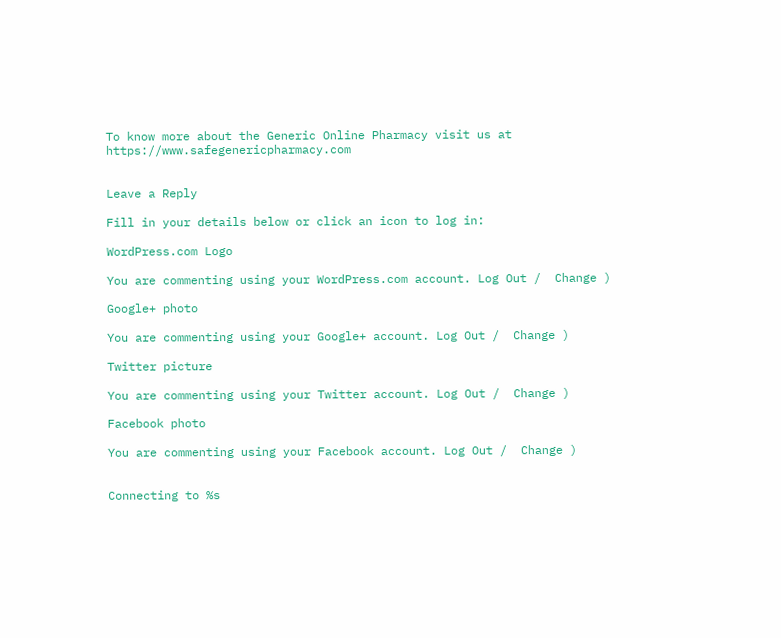To know more about the Generic Online Pharmacy visit us at https://www.safegenericpharmacy.com


Leave a Reply

Fill in your details below or click an icon to log in:

WordPress.com Logo

You are commenting using your WordPress.com account. Log Out /  Change )

Google+ photo

You are commenting using your Google+ account. Log Out /  Change )

Twitter picture

You are commenting using your Twitter account. Log Out /  Change )

Facebook photo

You are commenting using your Facebook account. Log Out /  Change )


Connecting to %s